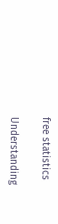free statistics

Understanding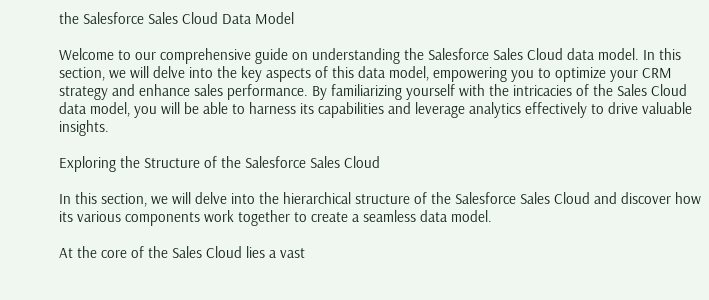the Salesforce Sales Cloud Data Model

Welcome to our comprehensive guide on understanding the Salesforce Sales Cloud data model. In this section, we will delve into the key aspects of this data model, empowering you to optimize your CRM strategy and enhance sales performance. By familiarizing yourself with the intricacies of the Sales Cloud data model, you will be able to harness its capabilities and leverage analytics effectively to drive valuable insights.

Exploring the Structure of the Salesforce Sales Cloud

In this section, we will delve into the hierarchical structure of the Salesforce Sales Cloud and discover how its various components work together to create a seamless data model.

At the core of the Sales Cloud lies a vast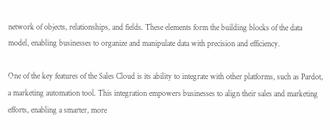network of objects, relationships, and fields. These elements form the building blocks of the data model, enabling businesses to organize and manipulate data with precision and efficiency.

One of the key features of the Sales Cloud is its ability to integrate with other platforms, such as Pardot, a marketing automation tool. This integration empowers businesses to align their sales and marketing efforts, enabling a smarter, more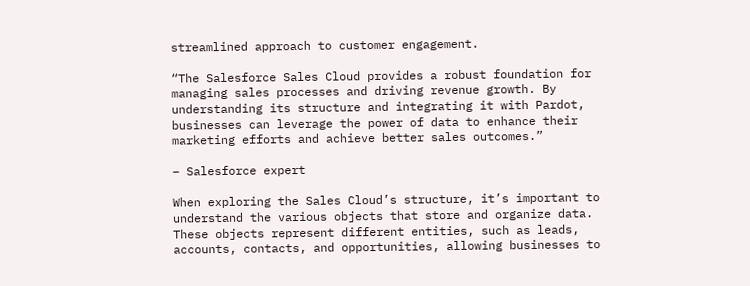streamlined approach to customer engagement.

“The Salesforce Sales Cloud provides a robust foundation for managing sales processes and driving revenue growth. By understanding its structure and integrating it with Pardot, businesses can leverage the power of data to enhance their marketing efforts and achieve better sales outcomes.”

– Salesforce expert

When exploring the Sales Cloud’s structure, it’s important to understand the various objects that store and organize data. These objects represent different entities, such as leads, accounts, contacts, and opportunities, allowing businesses to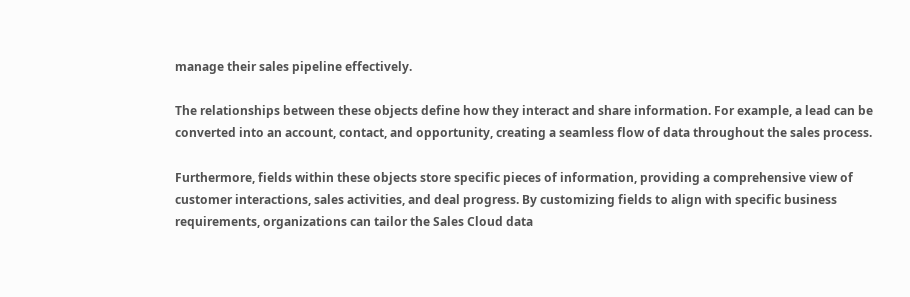manage their sales pipeline effectively.

The relationships between these objects define how they interact and share information. For example, a lead can be converted into an account, contact, and opportunity, creating a seamless flow of data throughout the sales process.

Furthermore, fields within these objects store specific pieces of information, providing a comprehensive view of customer interactions, sales activities, and deal progress. By customizing fields to align with specific business requirements, organizations can tailor the Sales Cloud data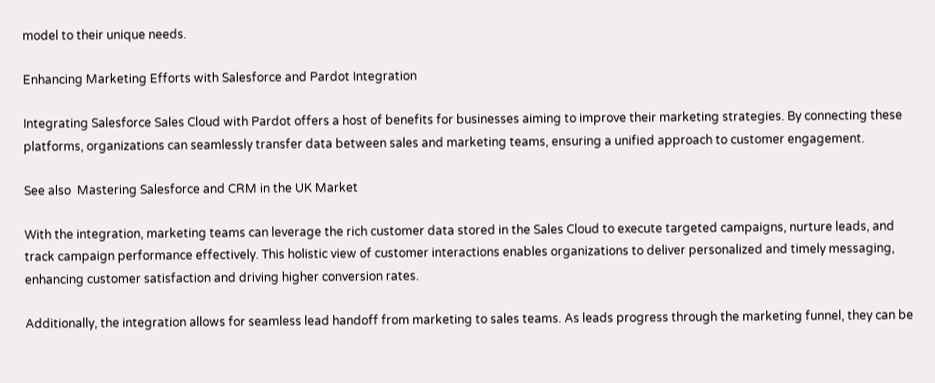model to their unique needs.

Enhancing Marketing Efforts with Salesforce and Pardot Integration

Integrating Salesforce Sales Cloud with Pardot offers a host of benefits for businesses aiming to improve their marketing strategies. By connecting these platforms, organizations can seamlessly transfer data between sales and marketing teams, ensuring a unified approach to customer engagement.

See also  Mastering Salesforce and CRM in the UK Market

With the integration, marketing teams can leverage the rich customer data stored in the Sales Cloud to execute targeted campaigns, nurture leads, and track campaign performance effectively. This holistic view of customer interactions enables organizations to deliver personalized and timely messaging, enhancing customer satisfaction and driving higher conversion rates.

Additionally, the integration allows for seamless lead handoff from marketing to sales teams. As leads progress through the marketing funnel, they can be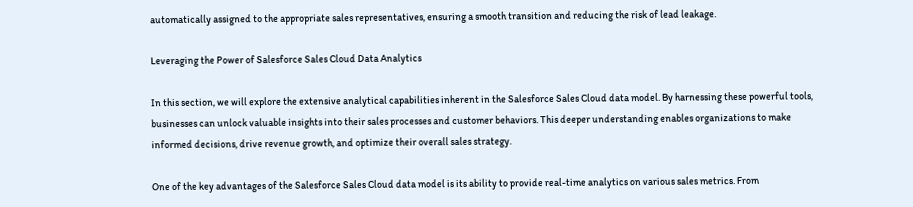automatically assigned to the appropriate sales representatives, ensuring a smooth transition and reducing the risk of lead leakage.

Leveraging the Power of Salesforce Sales Cloud Data Analytics

In this section, we will explore the extensive analytical capabilities inherent in the Salesforce Sales Cloud data model. By harnessing these powerful tools, businesses can unlock valuable insights into their sales processes and customer behaviors. This deeper understanding enables organizations to make informed decisions, drive revenue growth, and optimize their overall sales strategy.

One of the key advantages of the Salesforce Sales Cloud data model is its ability to provide real-time analytics on various sales metrics. From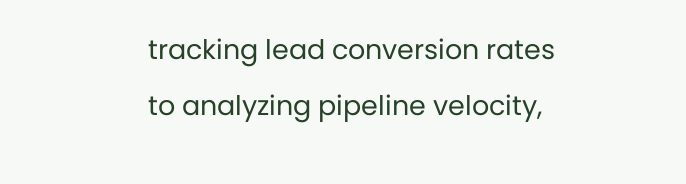tracking lead conversion rates to analyzing pipeline velocity,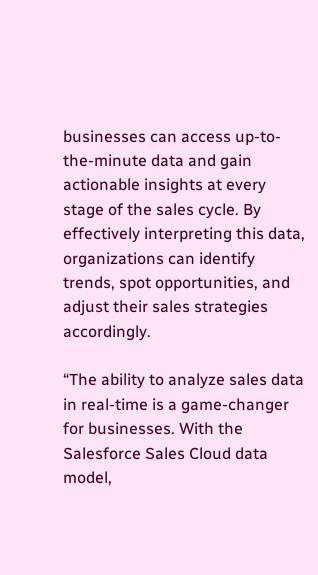businesses can access up-to-the-minute data and gain actionable insights at every stage of the sales cycle. By effectively interpreting this data, organizations can identify trends, spot opportunities, and adjust their sales strategies accordingly.

“The ability to analyze sales data in real-time is a game-changer for businesses. With the Salesforce Sales Cloud data model,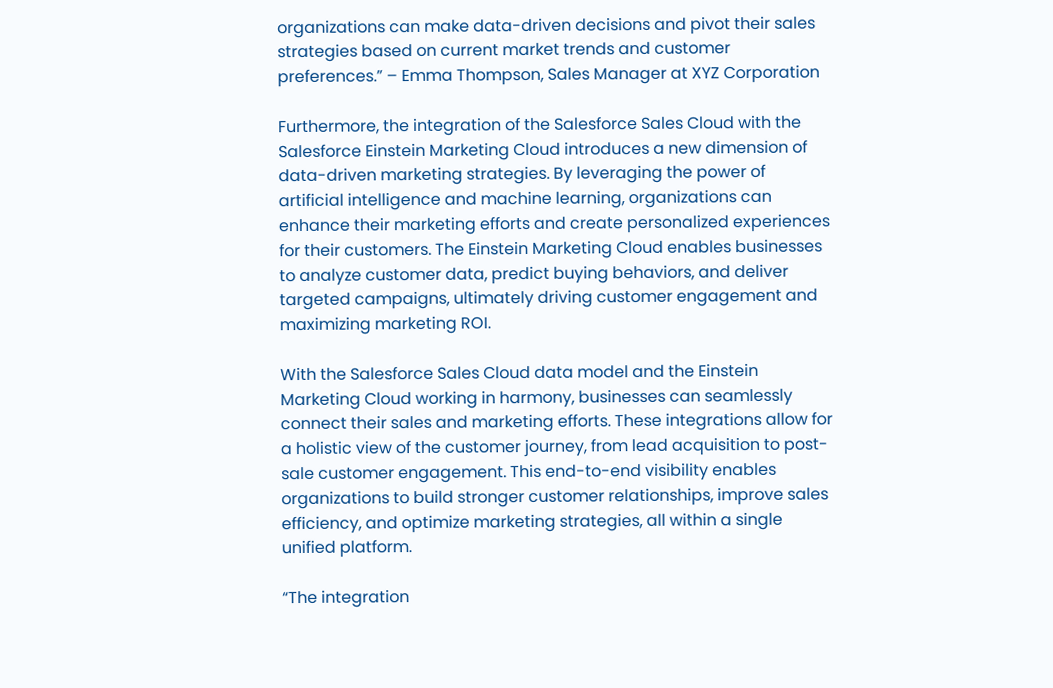organizations can make data-driven decisions and pivot their sales strategies based on current market trends and customer preferences.” – Emma Thompson, Sales Manager at XYZ Corporation

Furthermore, the integration of the Salesforce Sales Cloud with the Salesforce Einstein Marketing Cloud introduces a new dimension of data-driven marketing strategies. By leveraging the power of artificial intelligence and machine learning, organizations can enhance their marketing efforts and create personalized experiences for their customers. The Einstein Marketing Cloud enables businesses to analyze customer data, predict buying behaviors, and deliver targeted campaigns, ultimately driving customer engagement and maximizing marketing ROI.

With the Salesforce Sales Cloud data model and the Einstein Marketing Cloud working in harmony, businesses can seamlessly connect their sales and marketing efforts. These integrations allow for a holistic view of the customer journey, from lead acquisition to post-sale customer engagement. This end-to-end visibility enables organizations to build stronger customer relationships, improve sales efficiency, and optimize marketing strategies, all within a single unified platform.

“The integration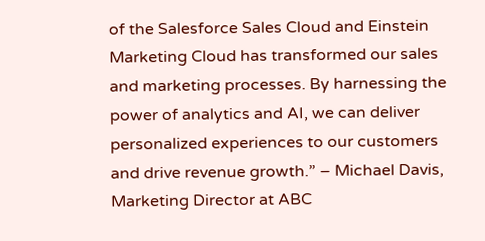of the Salesforce Sales Cloud and Einstein Marketing Cloud has transformed our sales and marketing processes. By harnessing the power of analytics and AI, we can deliver personalized experiences to our customers and drive revenue growth.” – Michael Davis, Marketing Director at ABC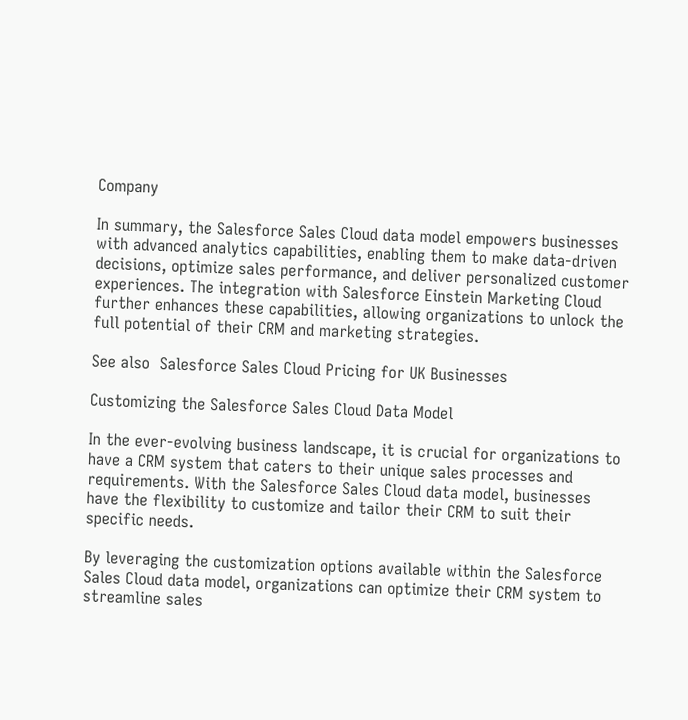Company

In summary, the Salesforce Sales Cloud data model empowers businesses with advanced analytics capabilities, enabling them to make data-driven decisions, optimize sales performance, and deliver personalized customer experiences. The integration with Salesforce Einstein Marketing Cloud further enhances these capabilities, allowing organizations to unlock the full potential of their CRM and marketing strategies.

See also  Salesforce Sales Cloud Pricing for UK Businesses

Customizing the Salesforce Sales Cloud Data Model

In the ever-evolving business landscape, it is crucial for organizations to have a CRM system that caters to their unique sales processes and requirements. With the Salesforce Sales Cloud data model, businesses have the flexibility to customize and tailor their CRM to suit their specific needs.

By leveraging the customization options available within the Salesforce Sales Cloud data model, organizations can optimize their CRM system to streamline sales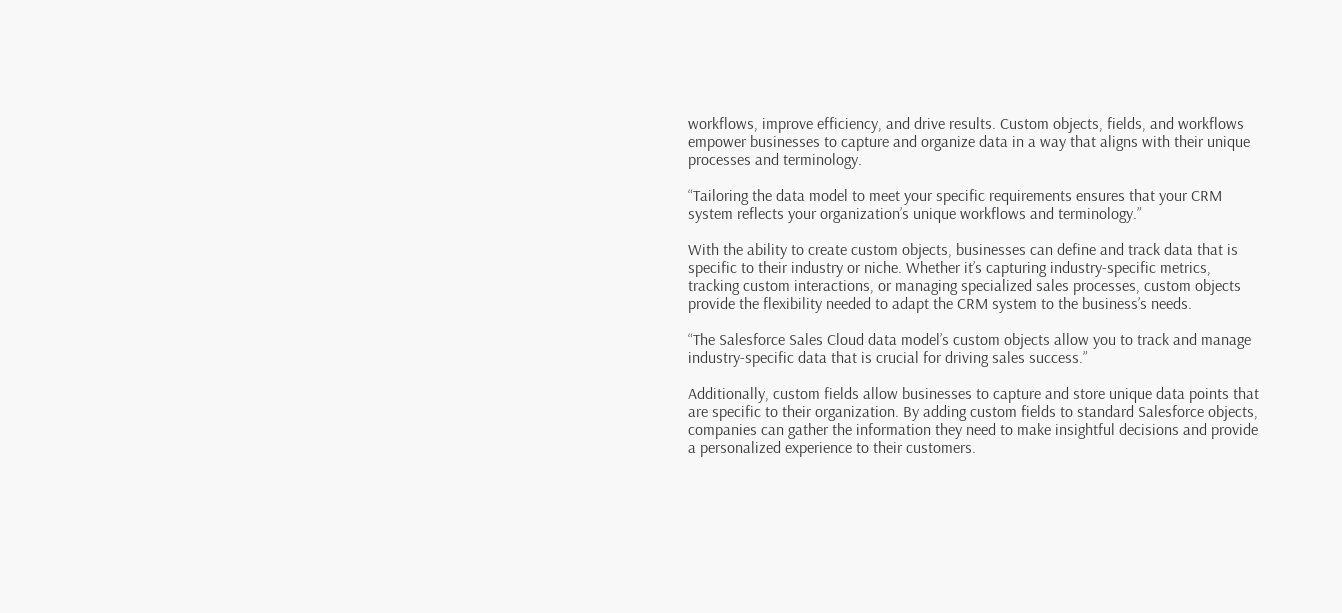workflows, improve efficiency, and drive results. Custom objects, fields, and workflows empower businesses to capture and organize data in a way that aligns with their unique processes and terminology.

“Tailoring the data model to meet your specific requirements ensures that your CRM system reflects your organization’s unique workflows and terminology.”

With the ability to create custom objects, businesses can define and track data that is specific to their industry or niche. Whether it’s capturing industry-specific metrics, tracking custom interactions, or managing specialized sales processes, custom objects provide the flexibility needed to adapt the CRM system to the business’s needs.

“The Salesforce Sales Cloud data model’s custom objects allow you to track and manage industry-specific data that is crucial for driving sales success.”

Additionally, custom fields allow businesses to capture and store unique data points that are specific to their organization. By adding custom fields to standard Salesforce objects, companies can gather the information they need to make insightful decisions and provide a personalized experience to their customers.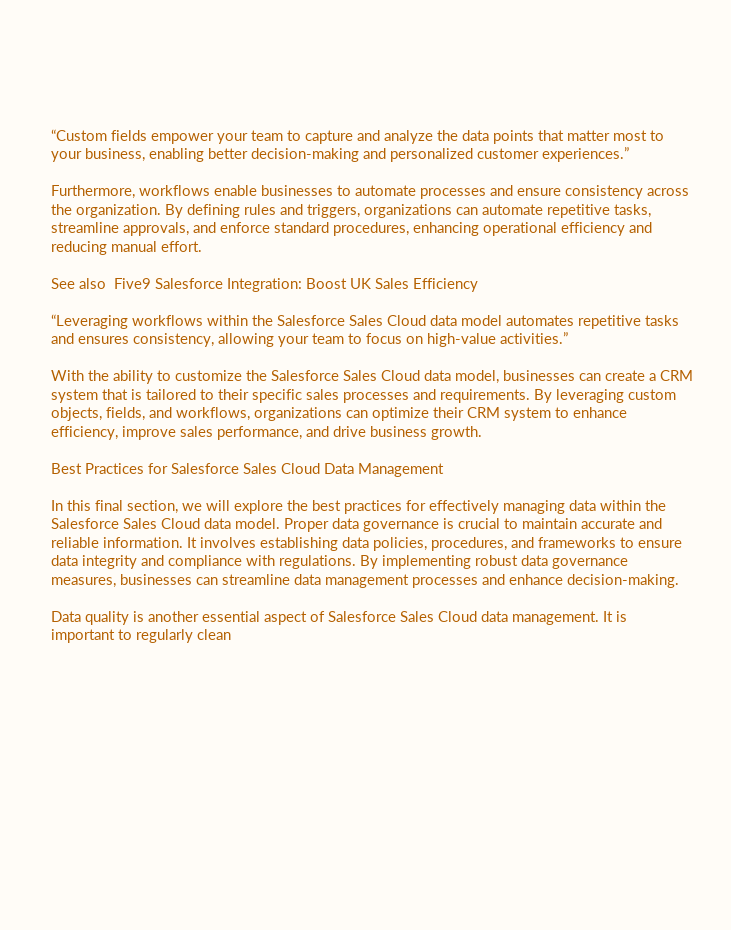“Custom fields empower your team to capture and analyze the data points that matter most to your business, enabling better decision-making and personalized customer experiences.”

Furthermore, workflows enable businesses to automate processes and ensure consistency across the organization. By defining rules and triggers, organizations can automate repetitive tasks, streamline approvals, and enforce standard procedures, enhancing operational efficiency and reducing manual effort.

See also  Five9 Salesforce Integration: Boost UK Sales Efficiency

“Leveraging workflows within the Salesforce Sales Cloud data model automates repetitive tasks and ensures consistency, allowing your team to focus on high-value activities.”

With the ability to customize the Salesforce Sales Cloud data model, businesses can create a CRM system that is tailored to their specific sales processes and requirements. By leveraging custom objects, fields, and workflows, organizations can optimize their CRM system to enhance efficiency, improve sales performance, and drive business growth.

Best Practices for Salesforce Sales Cloud Data Management

In this final section, we will explore the best practices for effectively managing data within the Salesforce Sales Cloud data model. Proper data governance is crucial to maintain accurate and reliable information. It involves establishing data policies, procedures, and frameworks to ensure data integrity and compliance with regulations. By implementing robust data governance measures, businesses can streamline data management processes and enhance decision-making.

Data quality is another essential aspect of Salesforce Sales Cloud data management. It is important to regularly clean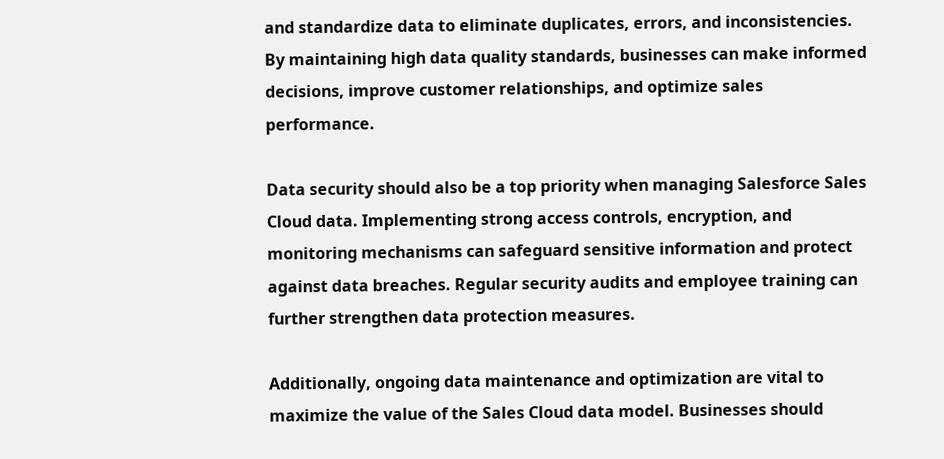and standardize data to eliminate duplicates, errors, and inconsistencies. By maintaining high data quality standards, businesses can make informed decisions, improve customer relationships, and optimize sales performance.

Data security should also be a top priority when managing Salesforce Sales Cloud data. Implementing strong access controls, encryption, and monitoring mechanisms can safeguard sensitive information and protect against data breaches. Regular security audits and employee training can further strengthen data protection measures.

Additionally, ongoing data maintenance and optimization are vital to maximize the value of the Sales Cloud data model. Businesses should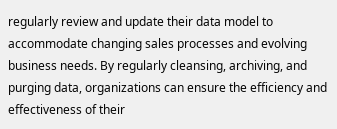regularly review and update their data model to accommodate changing sales processes and evolving business needs. By regularly cleansing, archiving, and purging data, organizations can ensure the efficiency and effectiveness of their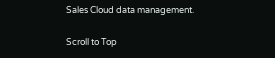Sales Cloud data management.

Scroll to Top